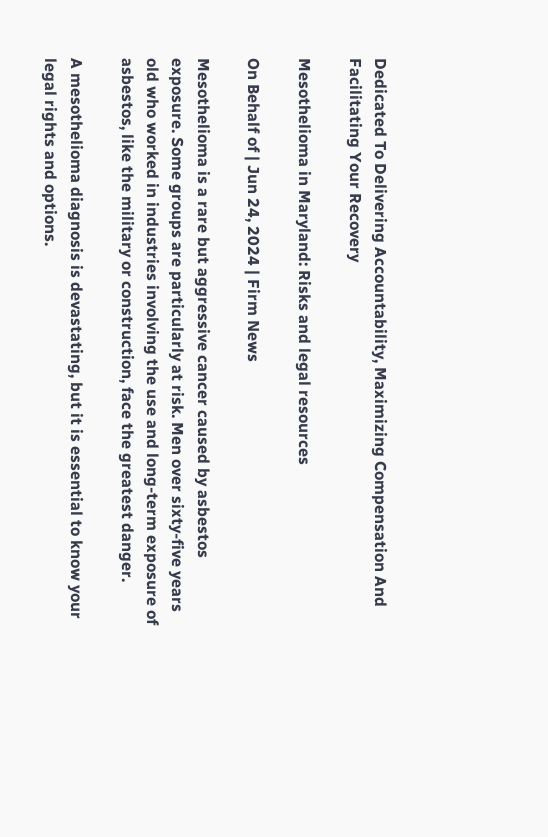Dedicated To Delivering Accountability, Maximizing Compensation And Facilitating Your Recovery

Mesothelioma in Maryland: Risks and legal resources

On Behalf of | Jun 24, 2024 | Firm News

Mesothelioma is a rare but aggressive cancer caused by asbestos exposure. Some groups are particularly at risk. Men over sixty-five years old who worked in industries involving the use and long-term exposure of asbestos, like the military or construction, face the greatest danger.

A mesothelioma diagnosis is devastating, but it is essential to know your legal rights and options.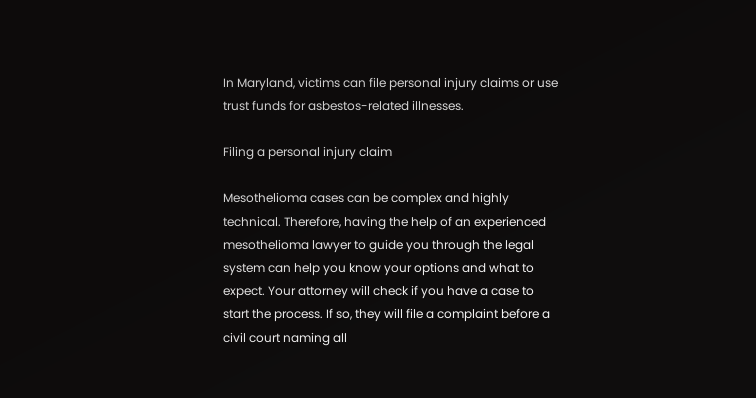In Maryland, victims can file personal injury claims or use trust funds for asbestos-related illnesses.

Filing a personal injury claim

Mesothelioma cases can be complex and highly technical. Therefore, having the help of an experienced mesothelioma lawyer to guide you through the legal system can help you know your options and what to expect. Your attorney will check if you have a case to start the process. If so, they will file a complaint before a civil court naming all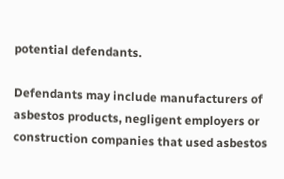potential defendants.

Defendants may include manufacturers of asbestos products, negligent employers or construction companies that used asbestos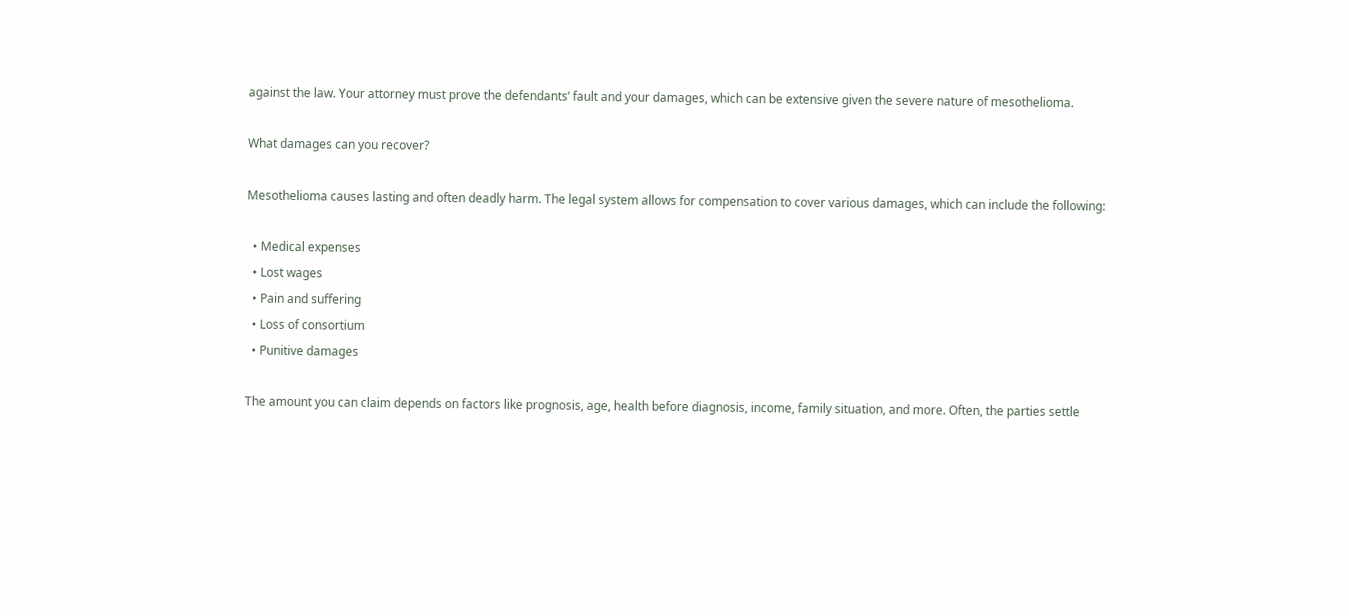against the law. Your attorney must prove the defendants’ fault and your damages, which can be extensive given the severe nature of mesothelioma.

What damages can you recover?

Mesothelioma causes lasting and often deadly harm. The legal system allows for compensation to cover various damages, which can include the following:

  • Medical expenses
  • Lost wages
  • Pain and suffering
  • Loss of consortium
  • Punitive damages

The amount you can claim depends on factors like prognosis, age, health before diagnosis, income, family situation, and more. Often, the parties settle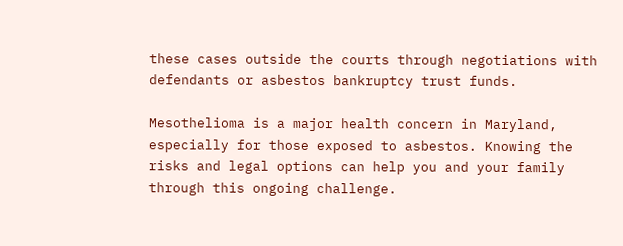these cases outside the courts through negotiations with defendants or asbestos bankruptcy trust funds.

Mesothelioma is a major health concern in Maryland, especially for those exposed to asbestos. Knowing the risks and legal options can help you and your family through this ongoing challenge.